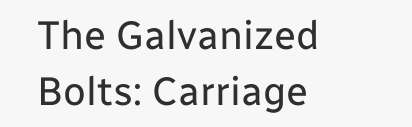The Galvanized Bolts: Carriage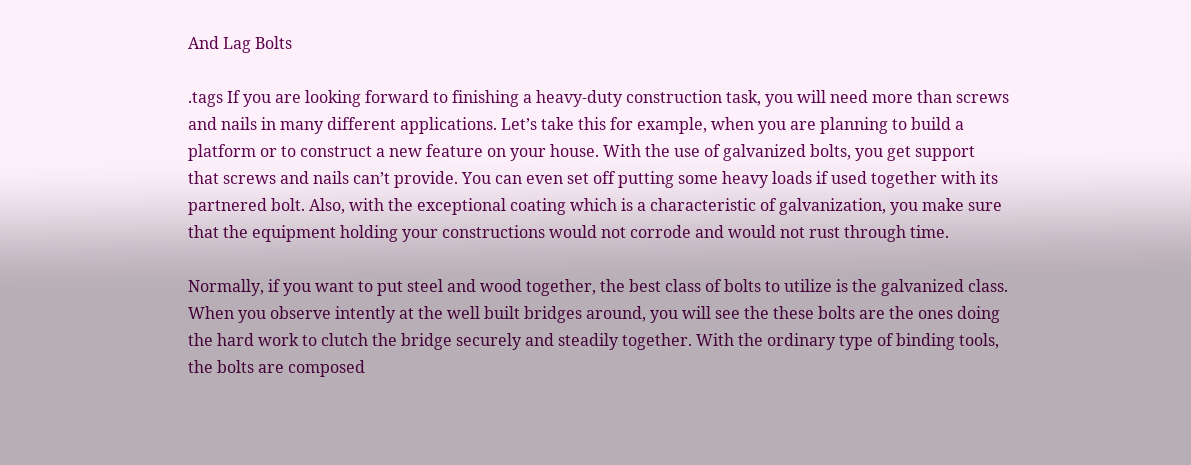And Lag Bolts

.tags If you are looking forward to finishing a heavy-duty construction task, you will need more than screws and nails in many different applications. Let’s take this for example, when you are planning to build a platform or to construct a new feature on your house. With the use of galvanized bolts, you get support that screws and nails can’t provide. You can even set off putting some heavy loads if used together with its partnered bolt. Also, with the exceptional coating which is a characteristic of galvanization, you make sure that the equipment holding your constructions would not corrode and would not rust through time.

Normally, if you want to put steel and wood together, the best class of bolts to utilize is the galvanized class. When you observe intently at the well built bridges around, you will see the these bolts are the ones doing the hard work to clutch the bridge securely and steadily together. With the ordinary type of binding tools, the bolts are composed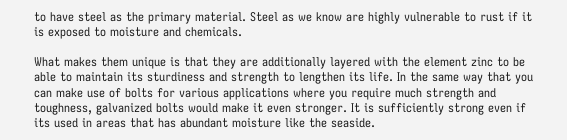to have steel as the primary material. Steel as we know are highly vulnerable to rust if it is exposed to moisture and chemicals.

What makes them unique is that they are additionally layered with the element zinc to be able to maintain its sturdiness and strength to lengthen its life. In the same way that you can make use of bolts for various applications where you require much strength and toughness, galvanized bolts would make it even stronger. It is sufficiently strong even if its used in areas that has abundant moisture like the seaside.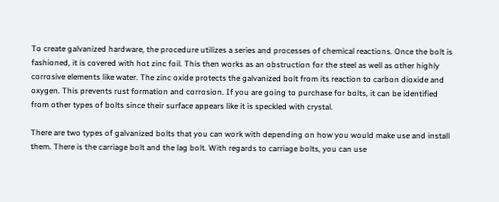To create galvanized hardware, the procedure utilizes a series and processes of chemical reactions. Once the bolt is fashioned, it is covered with hot zinc foil. This then works as an obstruction for the steel as well as other highly corrosive elements like water. The zinc oxide protects the galvanized bolt from its reaction to carbon dioxide and oxygen. This prevents rust formation and corrosion. If you are going to purchase for bolts, it can be identified from other types of bolts since their surface appears like it is speckled with crystal.

There are two types of galvanized bolts that you can work with depending on how you would make use and install them. There is the carriage bolt and the lag bolt. With regards to carriage bolts, you can use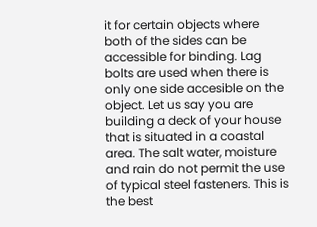it for certain objects where both of the sides can be accessible for binding. Lag bolts are used when there is only one side accesible on the object. Let us say you are building a deck of your house that is situated in a coastal area. The salt water, moisture and rain do not permit the use of typical steel fasteners. This is the best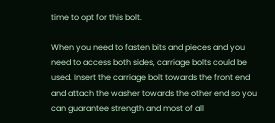time to opt for this bolt.

When you need to fasten bits and pieces and you need to access both sides, carriage bolts could be used. Insert the carriage bolt towards the front end and attach the washer towards the other end so you can guarantee strength and most of all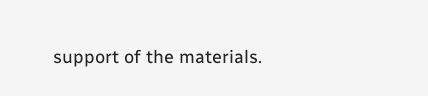support of the materials.